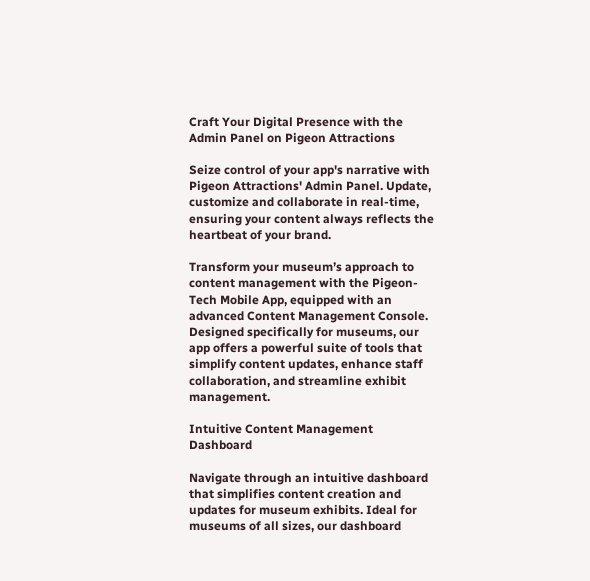Craft Your Digital Presence with the Admin Panel on Pigeon Attractions

Seize control of your app's narrative with Pigeon Attractions' Admin Panel. Update, customize and collaborate in real-time, ensuring your content always reflects the heartbeat of your brand.

Transform your museum’s approach to content management with the Pigeon-Tech Mobile App, equipped with an advanced Content Management Console. Designed specifically for museums, our app offers a powerful suite of tools that simplify content updates, enhance staff collaboration, and streamline exhibit management.

Intuitive Content Management Dashboard

Navigate through an intuitive dashboard that simplifies content creation and updates for museum exhibits. Ideal for museums of all sizes, our dashboard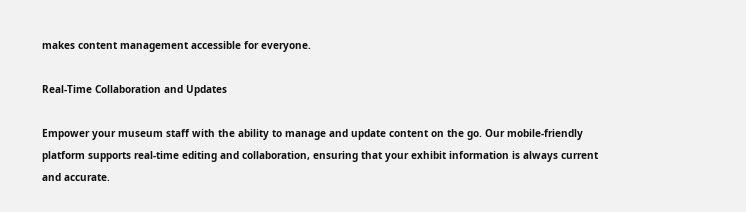makes content management accessible for everyone.

Real-Time Collaboration and Updates

Empower your museum staff with the ability to manage and update content on the go. Our mobile-friendly platform supports real-time editing and collaboration, ensuring that your exhibit information is always current and accurate.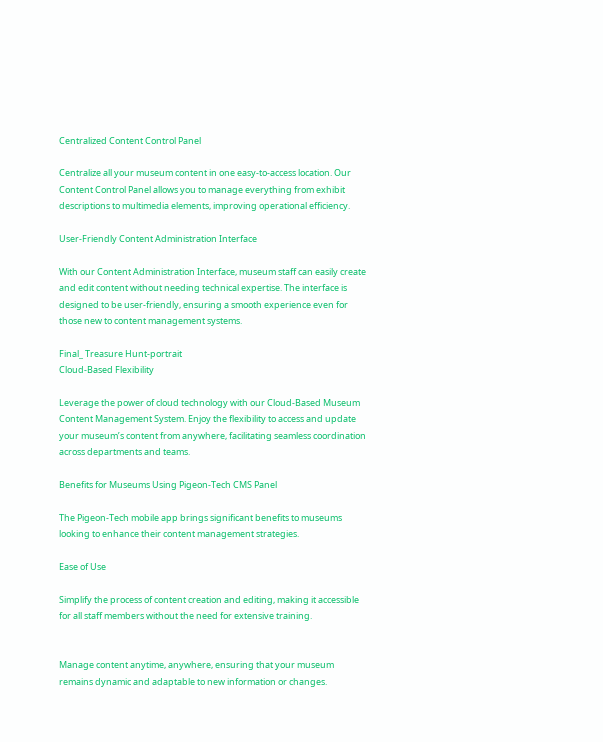Centralized Content Control Panel

Centralize all your museum content in one easy-to-access location. Our Content Control Panel allows you to manage everything from exhibit descriptions to multimedia elements, improving operational efficiency.

User-Friendly Content Administration Interface

With our Content Administration Interface, museum staff can easily create and edit content without needing technical expertise. The interface is designed to be user-friendly, ensuring a smooth experience even for those new to content management systems.

Final_ Treasure Hunt-portrait
Cloud-Based Flexibility

Leverage the power of cloud technology with our Cloud-Based Museum Content Management System. Enjoy the flexibility to access and update your museum’s content from anywhere, facilitating seamless coordination across departments and teams.

Benefits for Museums Using Pigeon-Tech CMS Panel

The Pigeon-Tech mobile app brings significant benefits to museums looking to enhance their content management strategies.

Ease of Use

Simplify the process of content creation and editing, making it accessible for all staff members without the need for extensive training.


Manage content anytime, anywhere, ensuring that your museum remains dynamic and adaptable to new information or changes.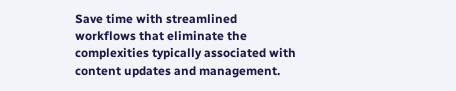Save time with streamlined workflows that eliminate the complexities typically associated with content updates and management.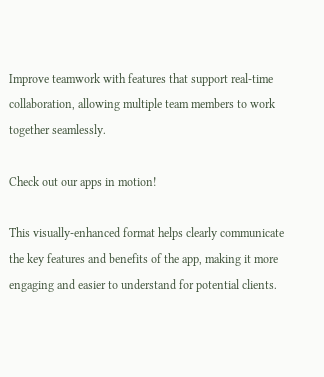Improve teamwork with features that support real-time collaboration, allowing multiple team members to work together seamlessly.

Check out our apps in motion!

This visually-enhanced format helps clearly communicate the key features and benefits of the app, making it more engaging and easier to understand for potential clients.